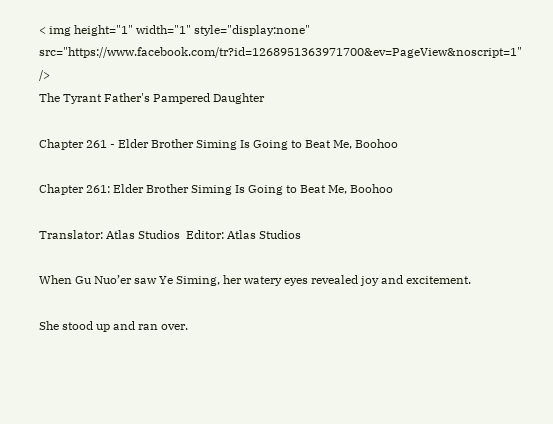< img height="1" width="1" style="display:none" src="https://www.facebook.com/tr?id=1268951363971700&ev=PageView&noscript=1" />
The Tyrant Father's Pampered Daughter

Chapter 261 - Elder Brother Siming Is Going to Beat Me, Boohoo

Chapter 261: Elder Brother Siming Is Going to Beat Me, Boohoo

Translator: Atlas Studios  Editor: Atlas Studios

When Gu Nuo’er saw Ye Siming, her watery eyes revealed joy and excitement.

She stood up and ran over.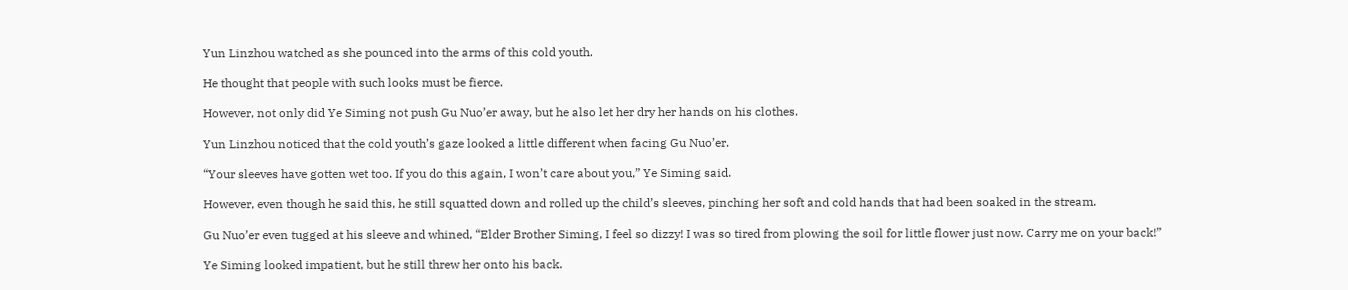Yun Linzhou watched as she pounced into the arms of this cold youth.

He thought that people with such looks must be fierce.

However, not only did Ye Siming not push Gu Nuo’er away, but he also let her dry her hands on his clothes.

Yun Linzhou noticed that the cold youth’s gaze looked a little different when facing Gu Nuo’er.

“Your sleeves have gotten wet too. If you do this again, I won’t care about you,” Ye Siming said.

However, even though he said this, he still squatted down and rolled up the child’s sleeves, pinching her soft and cold hands that had been soaked in the stream.

Gu Nuo’er even tugged at his sleeve and whined, “Elder Brother Siming, I feel so dizzy! I was so tired from plowing the soil for little flower just now. Carry me on your back!”

Ye Siming looked impatient, but he still threw her onto his back.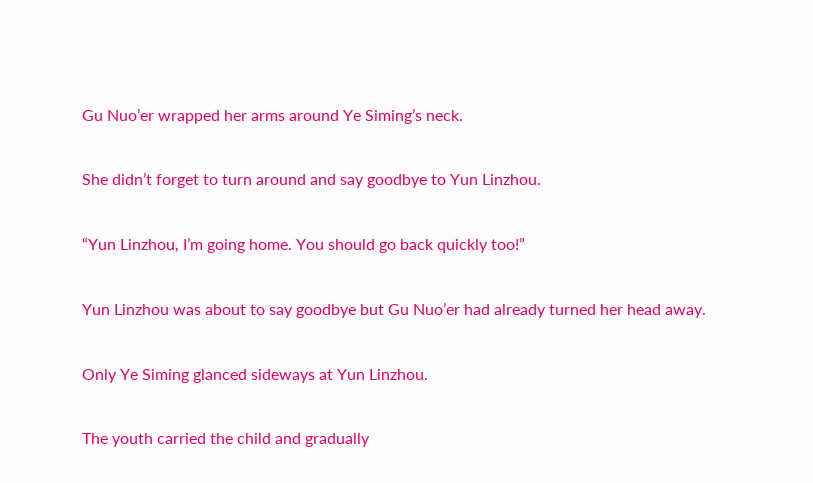Gu Nuo’er wrapped her arms around Ye Siming’s neck.

She didn’t forget to turn around and say goodbye to Yun Linzhou.

“Yun Linzhou, I’m going home. You should go back quickly too!”

Yun Linzhou was about to say goodbye but Gu Nuo’er had already turned her head away.

Only Ye Siming glanced sideways at Yun Linzhou.

The youth carried the child and gradually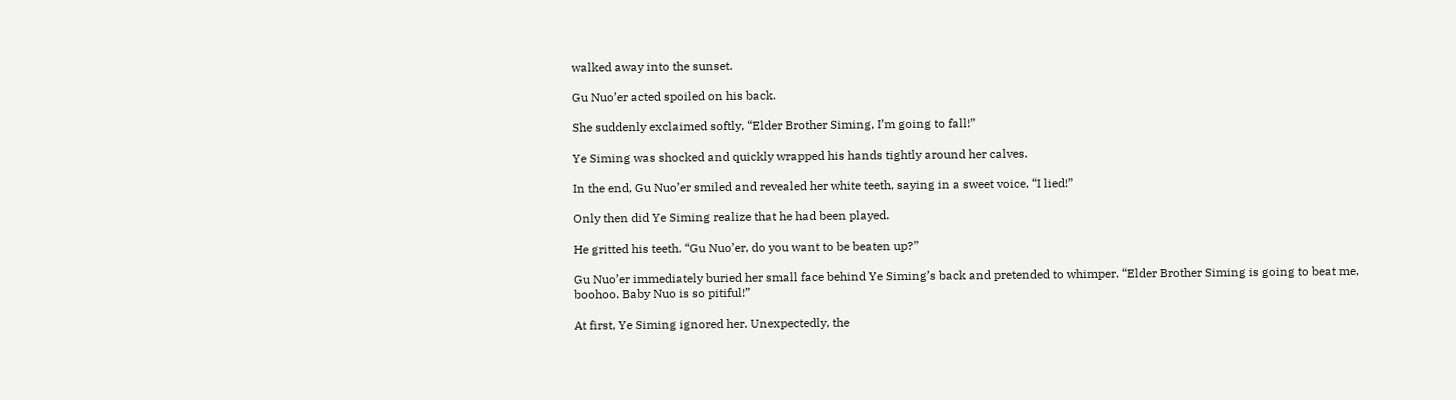walked away into the sunset.

Gu Nuo’er acted spoiled on his back.

She suddenly exclaimed softly, “Elder Brother Siming, I’m going to fall!”

Ye Siming was shocked and quickly wrapped his hands tightly around her calves.

In the end, Gu Nuo’er smiled and revealed her white teeth, saying in a sweet voice, “I lied!”

Only then did Ye Siming realize that he had been played.

He gritted his teeth. “Gu Nuo’er, do you want to be beaten up?”

Gu Nuo’er immediately buried her small face behind Ye Siming’s back and pretended to whimper. “Elder Brother Siming is going to beat me, boohoo. Baby Nuo is so pitiful!”

At first, Ye Siming ignored her. Unexpectedly, the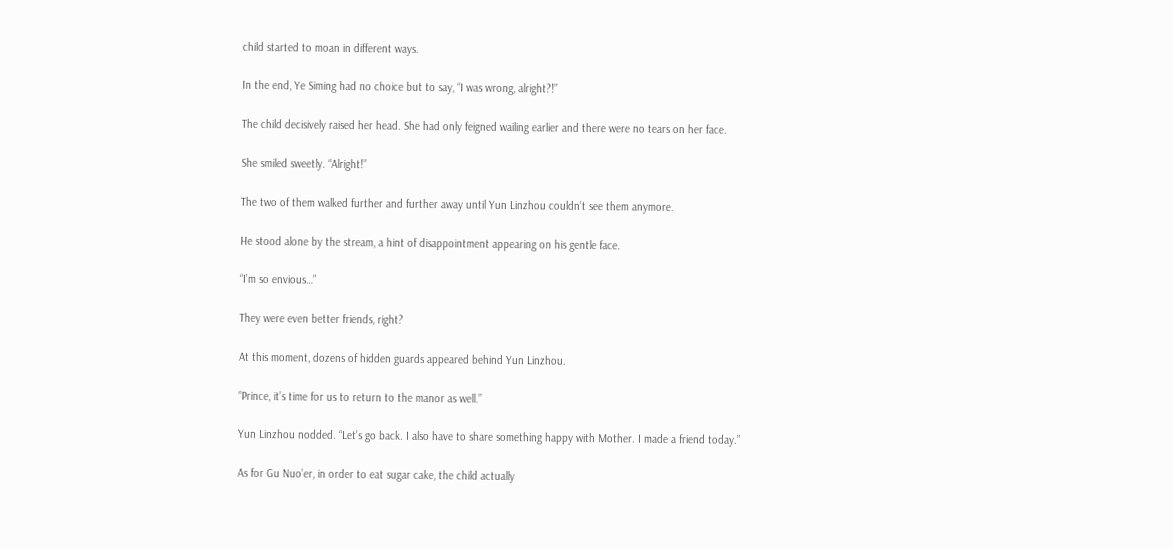child started to moan in different ways.

In the end, Ye Siming had no choice but to say, “I was wrong, alright?!”

The child decisively raised her head. She had only feigned wailing earlier and there were no tears on her face.

She smiled sweetly. “Alright!”

The two of them walked further and further away until Yun Linzhou couldn’t see them anymore.

He stood alone by the stream, a hint of disappointment appearing on his gentle face.

“I’m so envious…”

They were even better friends, right?

At this moment, dozens of hidden guards appeared behind Yun Linzhou.

“Prince, it’s time for us to return to the manor as well.”

Yun Linzhou nodded. “Let’s go back. I also have to share something happy with Mother. I made a friend today.”

As for Gu Nuo’er, in order to eat sugar cake, the child actually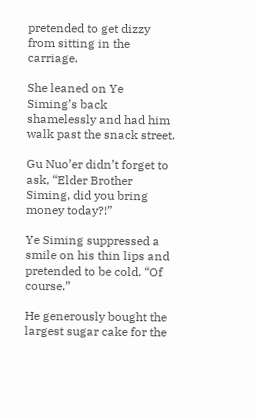pretended to get dizzy from sitting in the carriage.

She leaned on Ye Siming’s back shamelessly and had him walk past the snack street.

Gu Nuo’er didn’t forget to ask, “Elder Brother Siming, did you bring money today?!”

Ye Siming suppressed a smile on his thin lips and pretended to be cold. “Of course.”

He generously bought the largest sugar cake for the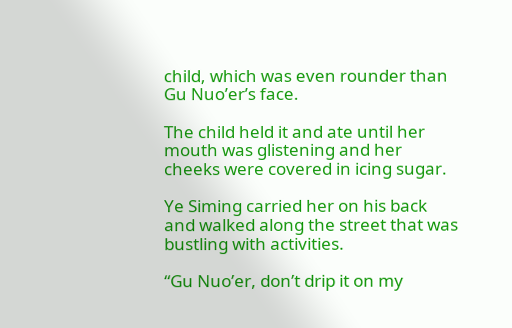child, which was even rounder than Gu Nuo’er’s face.

The child held it and ate until her mouth was glistening and her cheeks were covered in icing sugar.

Ye Siming carried her on his back and walked along the street that was bustling with activities.

“Gu Nuo’er, don’t drip it on my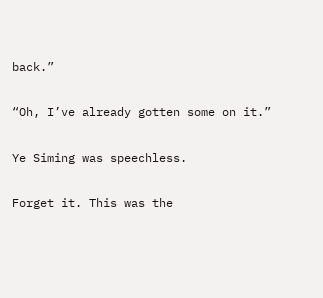back.”

“Oh, I’ve already gotten some on it.”

Ye Siming was speechless.

Forget it. This was the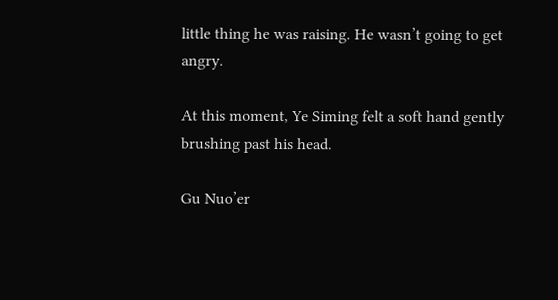little thing he was raising. He wasn’t going to get angry.

At this moment, Ye Siming felt a soft hand gently brushing past his head.

Gu Nuo’er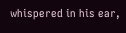whispered in his ear,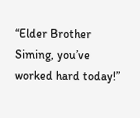“Elder Brother Siming, you’ve worked hard today!”